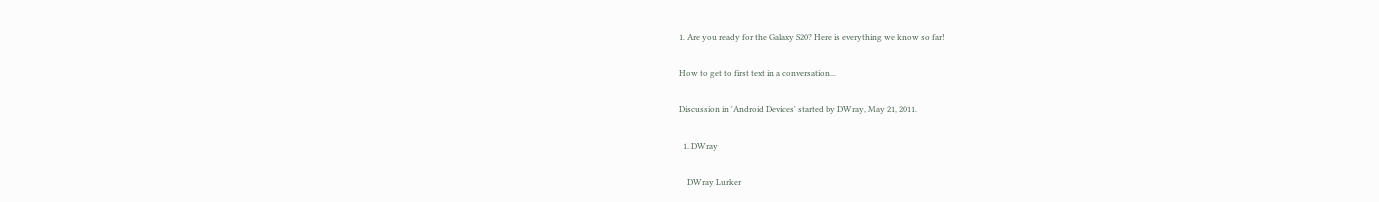1. Are you ready for the Galaxy S20? Here is everything we know so far!

How to get to first text in a conversation...

Discussion in 'Android Devices' started by DWray, May 21, 2011.

  1. DWray

    DWray Lurker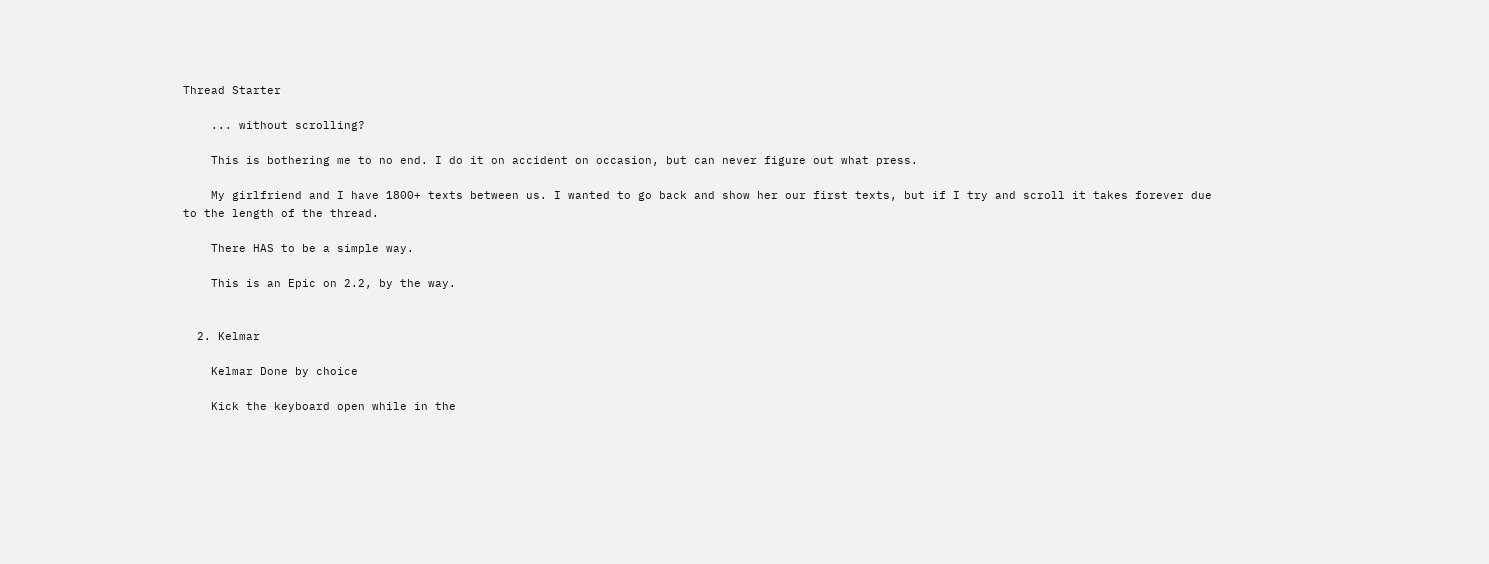Thread Starter

    ... without scrolling?

    This is bothering me to no end. I do it on accident on occasion, but can never figure out what press.

    My girlfriend and I have 1800+ texts between us. I wanted to go back and show her our first texts, but if I try and scroll it takes forever due to the length of the thread.

    There HAS to be a simple way.

    This is an Epic on 2.2, by the way.


  2. Kelmar

    Kelmar Done by choice

    Kick the keyboard open while in the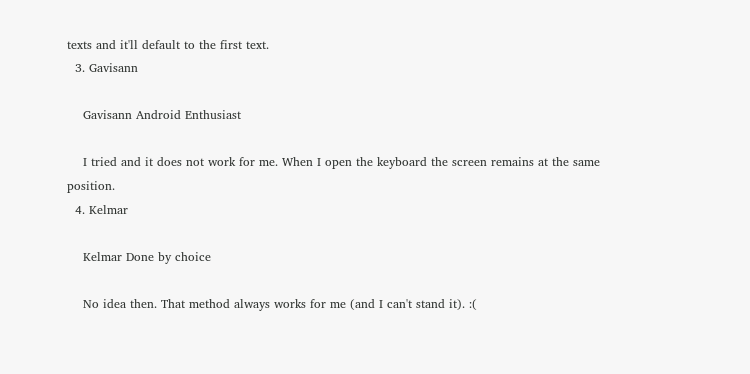texts and it'll default to the first text.
  3. Gavisann

    Gavisann Android Enthusiast

    I tried and it does not work for me. When I open the keyboard the screen remains at the same position.
  4. Kelmar

    Kelmar Done by choice

    No idea then. That method always works for me (and I can't stand it). :(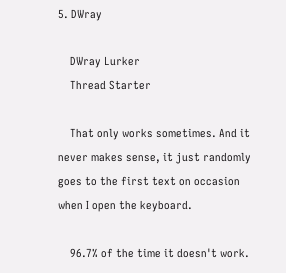5. DWray

    DWray Lurker
    Thread Starter

    That only works sometimes. And it never makes sense, it just randomly goes to the first text on occasion when I open the keyboard.

    96.7% of the time it doesn't work.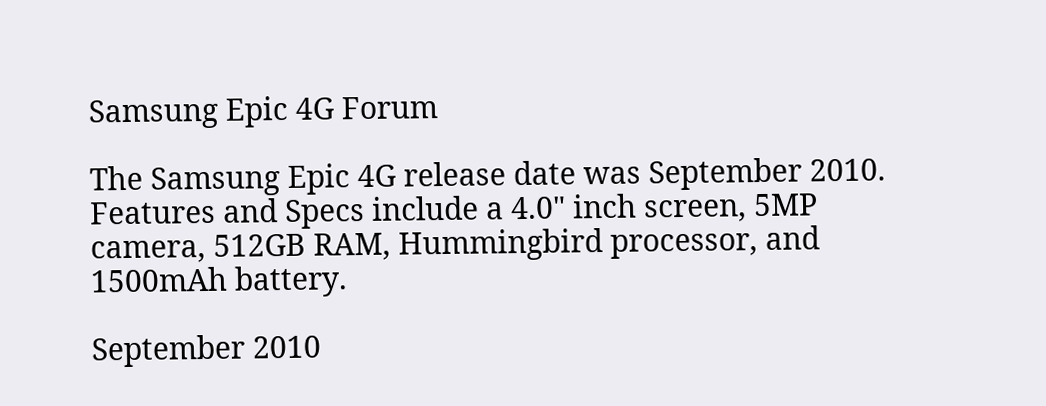Samsung Epic 4G Forum

The Samsung Epic 4G release date was September 2010. Features and Specs include a 4.0" inch screen, 5MP camera, 512GB RAM, Hummingbird processor, and 1500mAh battery.

September 2010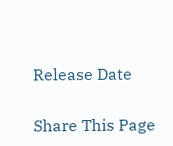Release Date

Share This Page